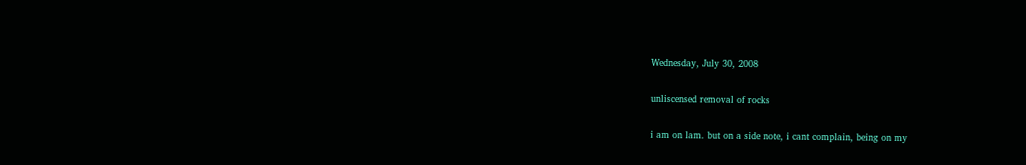Wednesday, July 30, 2008

unliscensed removal of rocks

i am on lam. but on a side note, i cant complain, being on my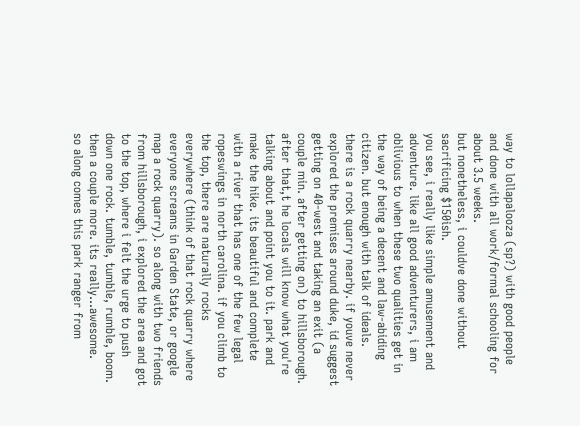way to lollapalooza (sp?) with good people and done with all work/formal schooling for about 3.5 weeks.
but nonetheless, i couldve done without sacrificing $150ish.
you see, i really like simple amusement and adventure. like all good adventurers, i am oblivious to when these two qualities get in the way of being a decent and law-abiding citizen. but enough with talk of ideals.
there is a rock quarry nearby. if youve never explored the premises around duke, id suggest getting on 40-west and taking an exit (a couple min. after getting on) to hillsborough. after that,t he locals will know what you're talking about and point you to it. park and make the hike. its beautiful and complete with a river that has one of the few legal ropeswings in north carolina. if you climb to the top, there are naturally rocks everywhere (think of that rock quarry where everyone screams in Garden State, or google map a rock quarry). so along with two friends from hillsborough, i explored the area and got to the top, where i felt the urge to push down one rock. tumble, tumble, rumble, boom. then a couple more. its really...awesome.
so along comes this park ranger from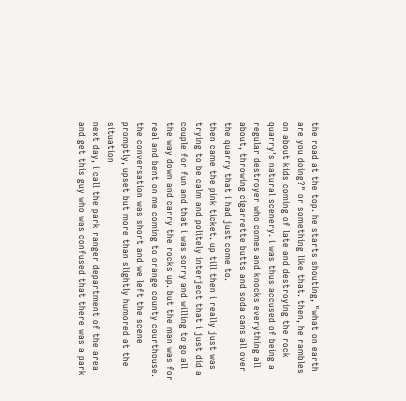the road at the top. he starts shouting, "what on earth are you doing?" or something like that. then, he rambles on about kids coming of late and destroying the rock quarry's natural scenery. i was thus accused of being a regular destroyer who comes and knocks everything all about, throwing cigarrette butts and soda cans all over the quarry that i had just come to.
then came the pink ticket. up till then i really just was trying to be calm and politely interject that i just did a couple for fun and that i was sorry and willing to go all the way down and carry the rocks up. but the man was for real and bent on me coming to orange county courthouse. the conversation was short and we left the scene promptly, upset but more than slightly humored at the situation
next day, i call the park ranger department of the area and get this guy who was confused that there was a park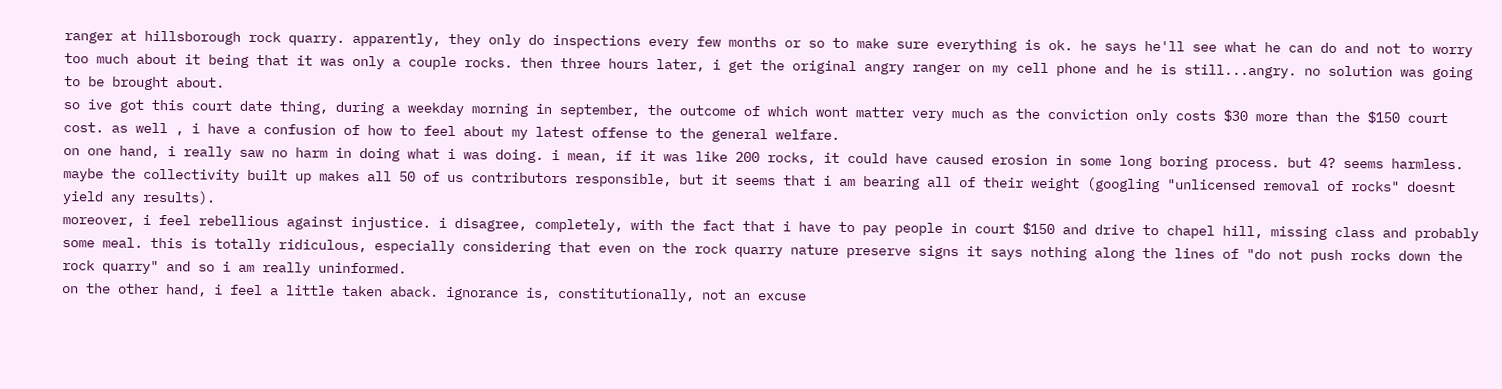ranger at hillsborough rock quarry. apparently, they only do inspections every few months or so to make sure everything is ok. he says he'll see what he can do and not to worry too much about it being that it was only a couple rocks. then three hours later, i get the original angry ranger on my cell phone and he is still...angry. no solution was going to be brought about.
so ive got this court date thing, during a weekday morning in september, the outcome of which wont matter very much as the conviction only costs $30 more than the $150 court cost. as well , i have a confusion of how to feel about my latest offense to the general welfare.
on one hand, i really saw no harm in doing what i was doing. i mean, if it was like 200 rocks, it could have caused erosion in some long boring process. but 4? seems harmless. maybe the collectivity built up makes all 50 of us contributors responsible, but it seems that i am bearing all of their weight (googling "unlicensed removal of rocks" doesnt yield any results).
moreover, i feel rebellious against injustice. i disagree, completely, with the fact that i have to pay people in court $150 and drive to chapel hill, missing class and probably some meal. this is totally ridiculous, especially considering that even on the rock quarry nature preserve signs it says nothing along the lines of "do not push rocks down the rock quarry" and so i am really uninformed.
on the other hand, i feel a little taken aback. ignorance is, constitutionally, not an excuse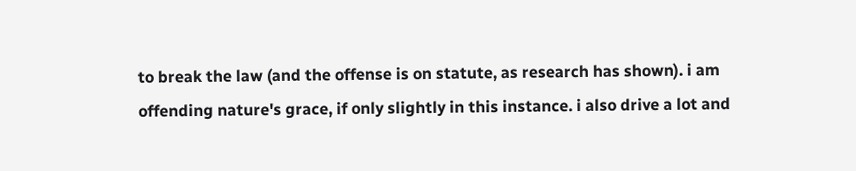to break the law (and the offense is on statute, as research has shown). i am offending nature's grace, if only slightly in this instance. i also drive a lot and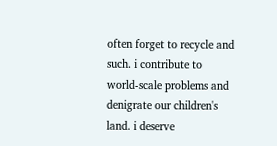often forget to recycle and such. i contribute to world-scale problems and denigrate our children's land. i deserve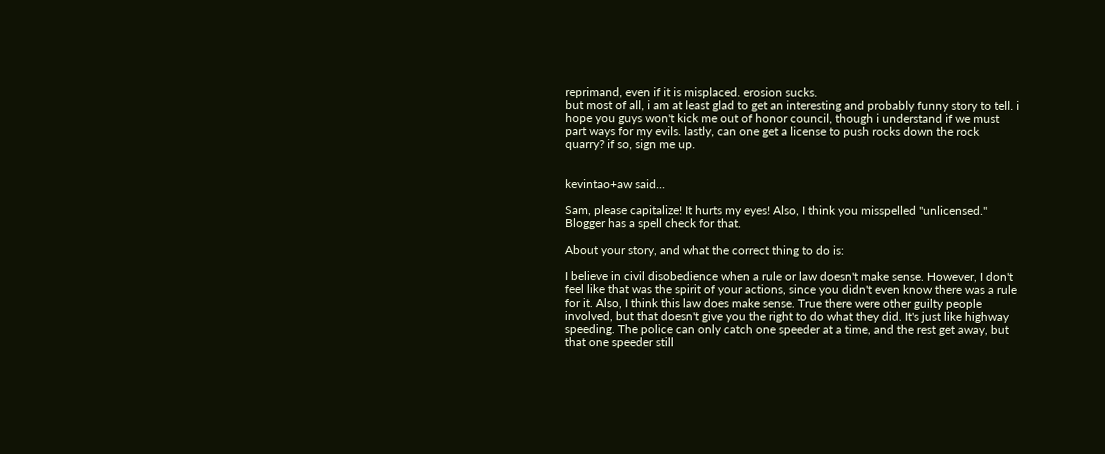reprimand, even if it is misplaced. erosion sucks.
but most of all, i am at least glad to get an interesting and probably funny story to tell. i hope you guys won't kick me out of honor council, though i understand if we must part ways for my evils. lastly, can one get a license to push rocks down the rock quarry? if so, sign me up.


kevintao+aw said...

Sam, please capitalize! It hurts my eyes! Also, I think you misspelled "unlicensed." Blogger has a spell check for that.

About your story, and what the correct thing to do is:

I believe in civil disobedience when a rule or law doesn't make sense. However, I don't feel like that was the spirit of your actions, since you didn't even know there was a rule for it. Also, I think this law does make sense. True there were other guilty people involved, but that doesn't give you the right to do what they did. It's just like highway speeding. The police can only catch one speeder at a time, and the rest get away, but that one speeder still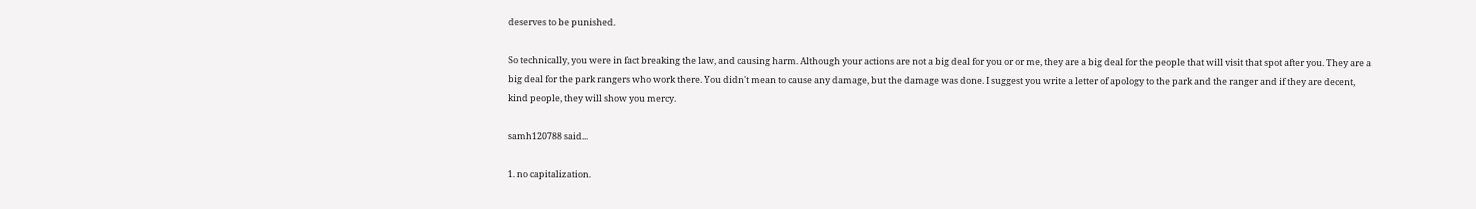deserves to be punished.

So technically, you were in fact breaking the law, and causing harm. Although your actions are not a big deal for you or or me, they are a big deal for the people that will visit that spot after you. They are a big deal for the park rangers who work there. You didn't mean to cause any damage, but the damage was done. I suggest you write a letter of apology to the park and the ranger and if they are decent, kind people, they will show you mercy.

samh120788 said...

1. no capitalization.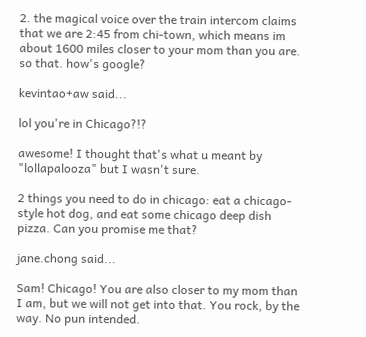2. the magical voice over the train intercom claims that we are 2:45 from chi-town, which means im about 1600 miles closer to your mom than you are. so that. how's google?

kevintao+aw said...

lol you're in Chicago?!?

awesome! I thought that's what u meant by "lollapalooza" but I wasn't sure.

2 things you need to do in chicago: eat a chicago-style hot dog, and eat some chicago deep dish pizza. Can you promise me that?

jane.chong said...

Sam! Chicago! You are also closer to my mom than I am, but we will not get into that. You rock, by the way. No pun intended.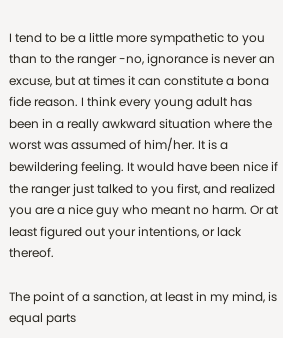I tend to be a little more sympathetic to you than to the ranger -no, ignorance is never an excuse, but at times it can constitute a bona fide reason. I think every young adult has been in a really awkward situation where the worst was assumed of him/her. It is a bewildering feeling. It would have been nice if the ranger just talked to you first, and realized you are a nice guy who meant no harm. Or at least figured out your intentions, or lack thereof.

The point of a sanction, at least in my mind, is equal parts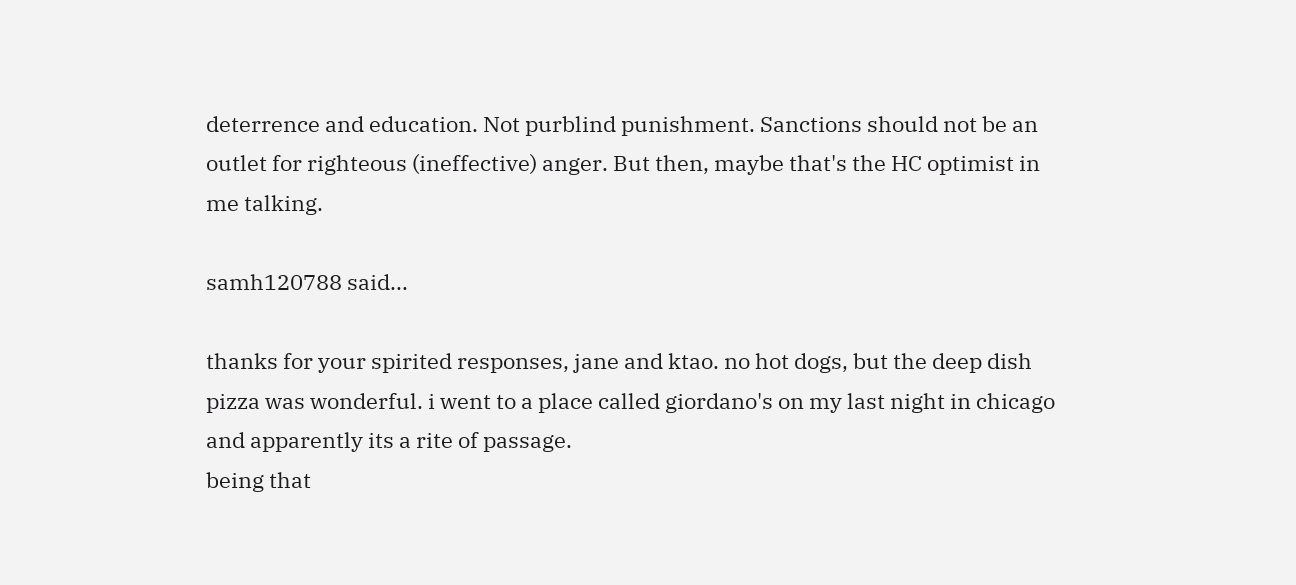deterrence and education. Not purblind punishment. Sanctions should not be an outlet for righteous (ineffective) anger. But then, maybe that's the HC optimist in me talking.

samh120788 said...

thanks for your spirited responses, jane and ktao. no hot dogs, but the deep dish pizza was wonderful. i went to a place called giordano's on my last night in chicago and apparently its a rite of passage.
being that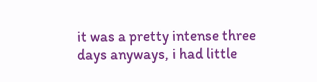it was a pretty intense three days anyways, i had little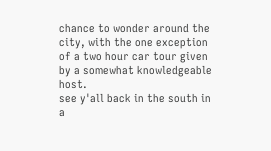chance to wonder around the city, with the one exception of a two hour car tour given by a somewhat knowledgeable host.
see y'all back in the south in a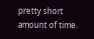pretty short amount of time.